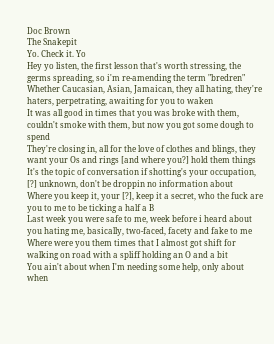Doc Brown
The Snakepit
Yo. Check it. Yo
Hey yo listen, the first lesson that's worth stressing, the germs spreading, so i'm re-amending the term "bredren"
Whether Caucasian, Asian, Jamaican, they all hating, they're haters, perpetrating, awaiting for you to waken
It was all good in times that you was broke with them, couldn't smoke with them, but now you got some dough to spend
They're closing in, all for the love of clothes and blings, they want your Os and rings [and where you?] hold them things
It's the topic of conversation if shotting's your occupation, [?] unknown, don't be droppin no information about
Where you keep it, your [?], keep it a secret, who the fuck are you to me to be ticking a half a B
Last week you were safe to me, week before i heard about you hating me, basically, two-faced, facety and fake to me
Where were you them times that I almost got shift for walking on road with a spliff holding an O and a bit
You ain't about when I'm needing some help, only about when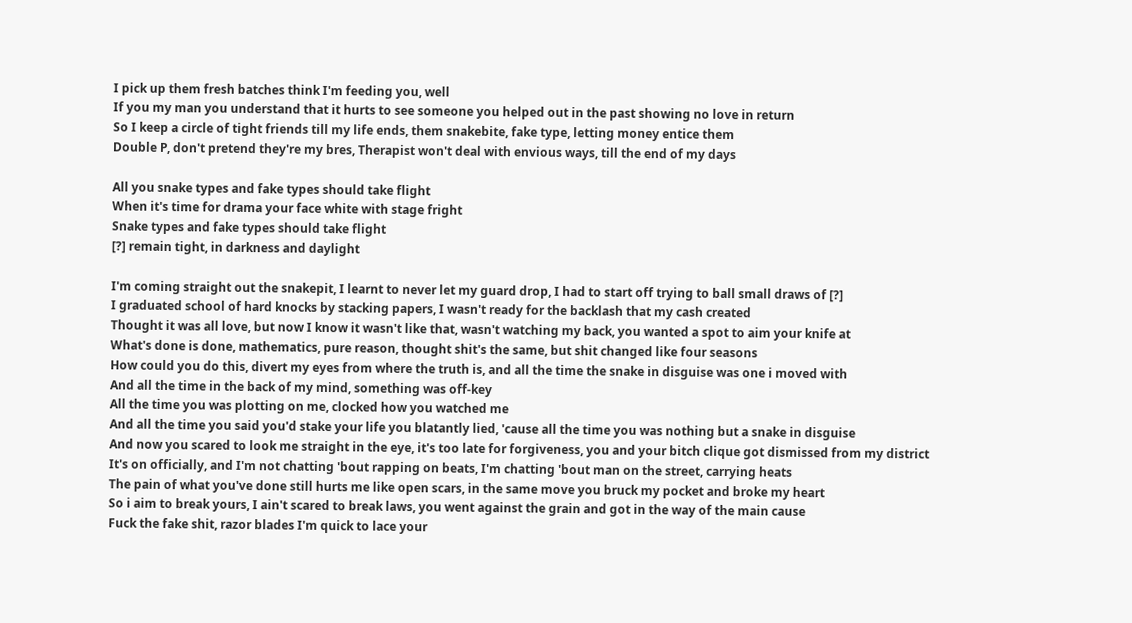I pick up them fresh batches think I'm feeding you, well
If you my man you understand that it hurts to see someone you helped out in the past showing no love in return
So I keep a circle of tight friends till my life ends, them snakebite, fake type, letting money entice them
Double P, don't pretend they're my bres, Therapist won't deal with envious ways, till the end of my days

All you snake types and fake types should take flight
When it's time for drama your face white with stage fright
Snake types and fake types should take flight
[?] remain tight, in darkness and daylight

I'm coming straight out the snakepit, I learnt to never let my guard drop, I had to start off trying to ball small draws of [?]
I graduated school of hard knocks by stacking papers, I wasn't ready for the backlash that my cash created
Thought it was all love, but now I know it wasn't like that, wasn't watching my back, you wanted a spot to aim your knife at
What's done is done, mathematics, pure reason, thought shit's the same, but shit changed like four seasons
How could you do this, divert my eyes from where the truth is, and all the time the snake in disguise was one i moved with
And all the time in the back of my mind, something was off-key
All the time you was plotting on me, clocked how you watched me
And all the time you said you'd stake your life you blatantly lied, 'cause all the time you was nothing but a snake in disguise
And now you scared to look me straight in the eye, it's too late for forgiveness, you and your bitch clique got dismissed from my district
It's on officially, and I'm not chatting 'bout rapping on beats, I'm chatting 'bout man on the street, carrying heats
The pain of what you've done still hurts me like open scars, in the same move you bruck my pocket and broke my heart
So i aim to break yours, I ain't scared to break laws, you went against the grain and got in the way of the main cause
Fuck the fake shit, razor blades I'm quick to lace your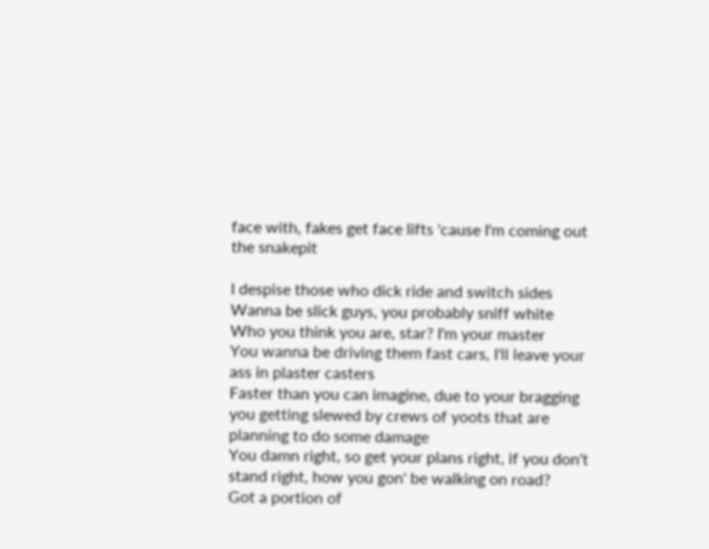face with, fakes get face lifts 'cause I'm coming out the snakepit

I despise those who dick ride and switch sides
Wanna be slick guys, you probably sniff white
Who you think you are, star? I'm your master
You wanna be driving them fast cars, I'll leave your ass in plaster casters
Faster than you can imagine, due to your bragging you getting slewed by crews of yoots that are planning to do some damage
You damn right, so get your plans right, if you don't stand right, how you gon' be walking on road?
Got a portion of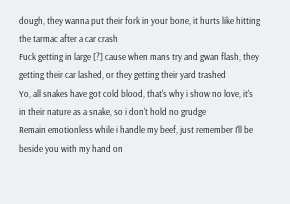dough, they wanna put their fork in your bone, it hurts like hitting the tarmac after a car crash
Fuck getting in large [?] cause when mans try and gwan flash, they getting their car lashed, or they getting their yard trashed
Yo, all snakes have got cold blood, that's why i show no love, it's in their nature as a snake, so i don't hold no grudge
Remain emotionless while i handle my beef, just remember I'll be beside you with my hand on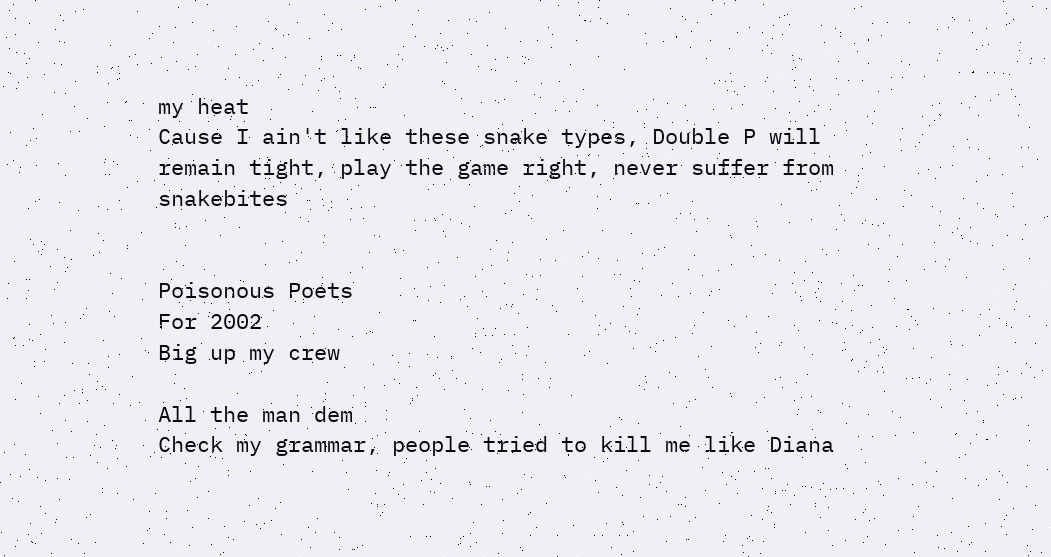my heat
Cause I ain't like these snake types, Double P will remain tight, play the game right, never suffer from snakebites


Poisonous Poets
For 2002
Big up my crew

All the man dem
Check my grammar, people tried to kill me like Diana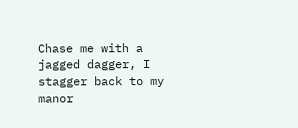Chase me with a jagged dagger, I stagger back to my manor